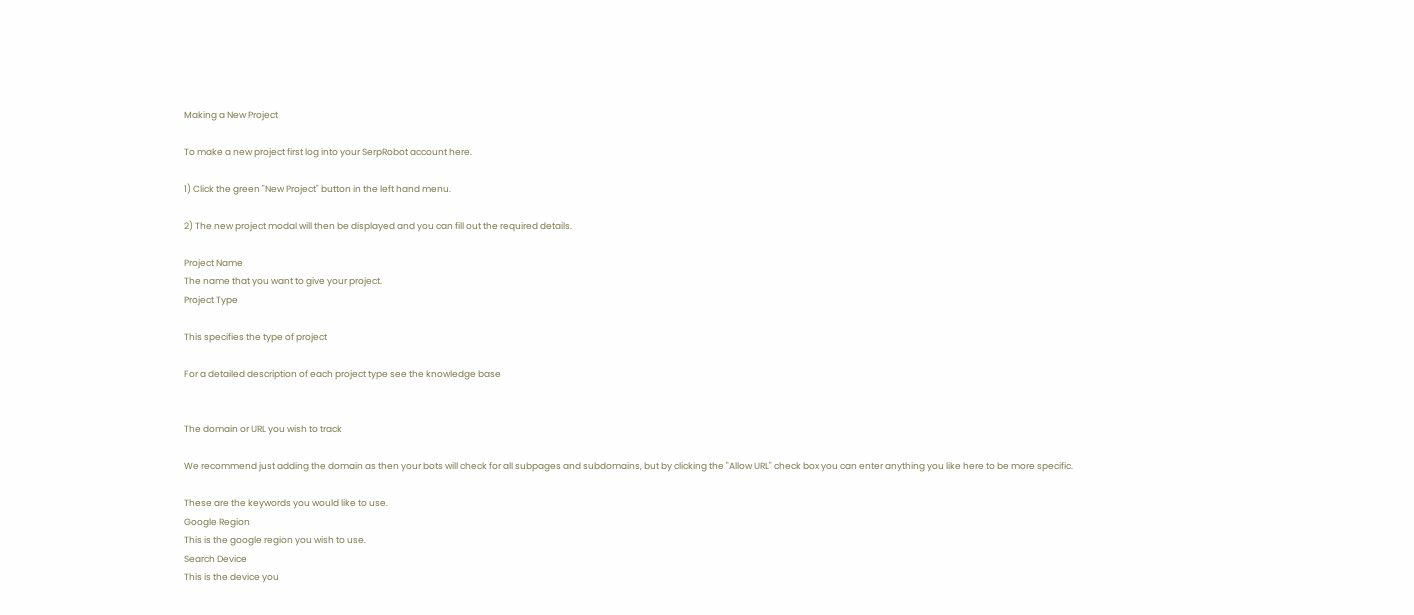Making a New Project

To make a new project first log into your SerpRobot account here.

1) Click the green "New Project" button in the left hand menu.

2) The new project modal will then be displayed and you can fill out the required details.

Project Name
The name that you want to give your project.
Project Type

This specifies the type of project

For a detailed description of each project type see the knowledge base


The domain or URL you wish to track

We recommend just adding the domain as then your bots will check for all subpages and subdomains, but by clicking the "Allow URL" check box you can enter anything you like here to be more specific.

These are the keywords you would like to use.
Google Region
This is the google region you wish to use.
Search Device
This is the device you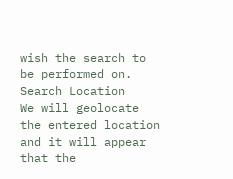wish the search to be performed on.
Search Location
We will geolocate the entered location and it will appear that the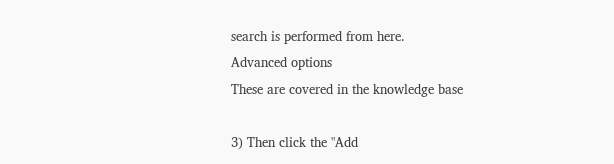search is performed from here.
Advanced options
These are covered in the knowledge base

3) Then click the "Add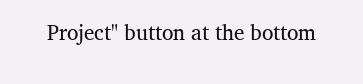Project" button at the bottom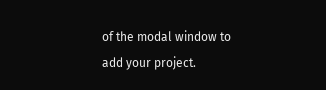of the modal window to add your project.